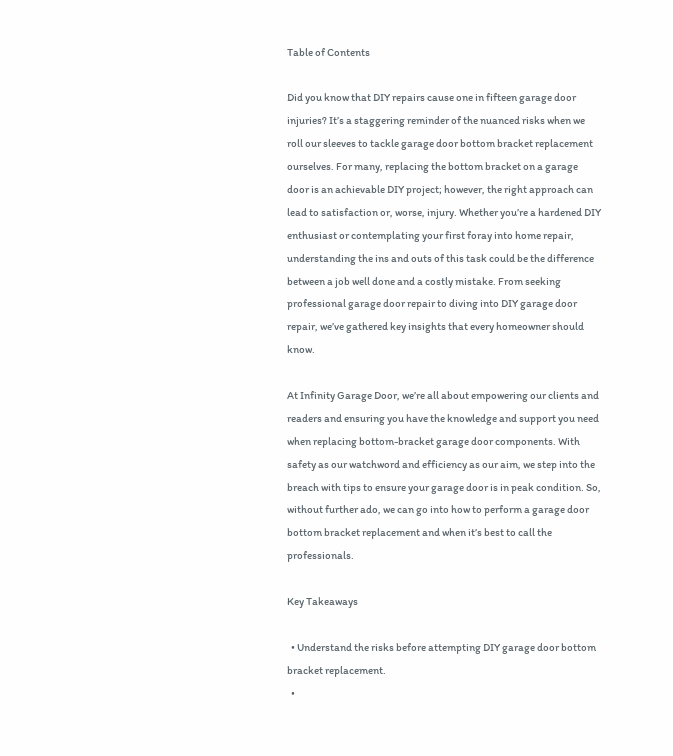Table of Contents

Did you know that DIY repairs cause one in fifteen garage door injuries? It’s a staggering reminder of the nuanced risks when we roll our sleeves to tackle garage door bottom bracket replacement ourselves. For many, replacing the bottom bracket on a garage door is an achievable DIY project; however, the right approach can lead to satisfaction or, worse, injury. Whether you’re a hardened DIY enthusiast or contemplating your first foray into home repair, understanding the ins and outs of this task could be the difference between a job well done and a costly mistake. From seeking professional garage door repair to diving into DIY garage door repair, we’ve gathered key insights that every homeowner should know.

At Infinity Garage Door, we’re all about empowering our clients and readers and ensuring you have the knowledge and support you need when replacing bottom-bracket garage door components. With safety as our watchword and efficiency as our aim, we step into the breach with tips to ensure your garage door is in peak condition. So, without further ado, we can go into how to perform a garage door bottom bracket replacement and when it’s best to call the professionals.

Key Takeaways

  • Understand the risks before attempting DIY garage door bottom bracket replacement.
  •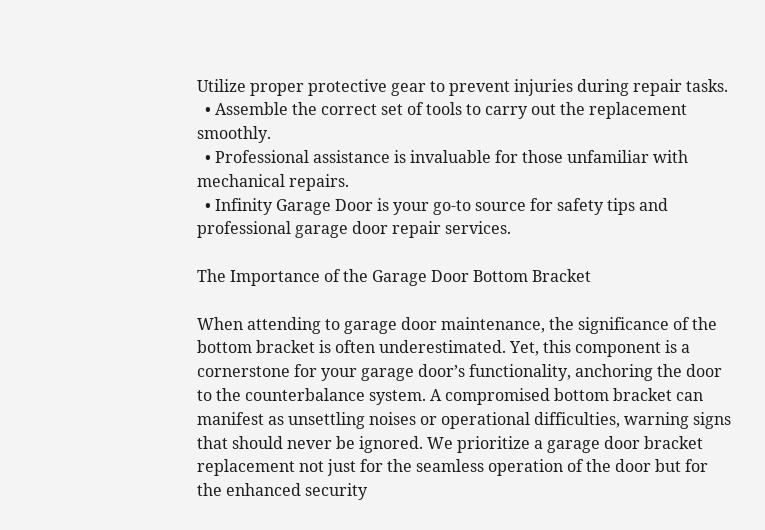Utilize proper protective gear to prevent injuries during repair tasks.
  • Assemble the correct set of tools to carry out the replacement smoothly.
  • Professional assistance is invaluable for those unfamiliar with mechanical repairs.
  • Infinity Garage Door is your go-to source for safety tips and professional garage door repair services.

The Importance of the Garage Door Bottom Bracket

When attending to garage door maintenance, the significance of the bottom bracket is often underestimated. Yet, this component is a cornerstone for your garage door’s functionality, anchoring the door to the counterbalance system. A compromised bottom bracket can manifest as unsettling noises or operational difficulties, warning signs that should never be ignored. We prioritize a garage door bracket replacement not just for the seamless operation of the door but for the enhanced security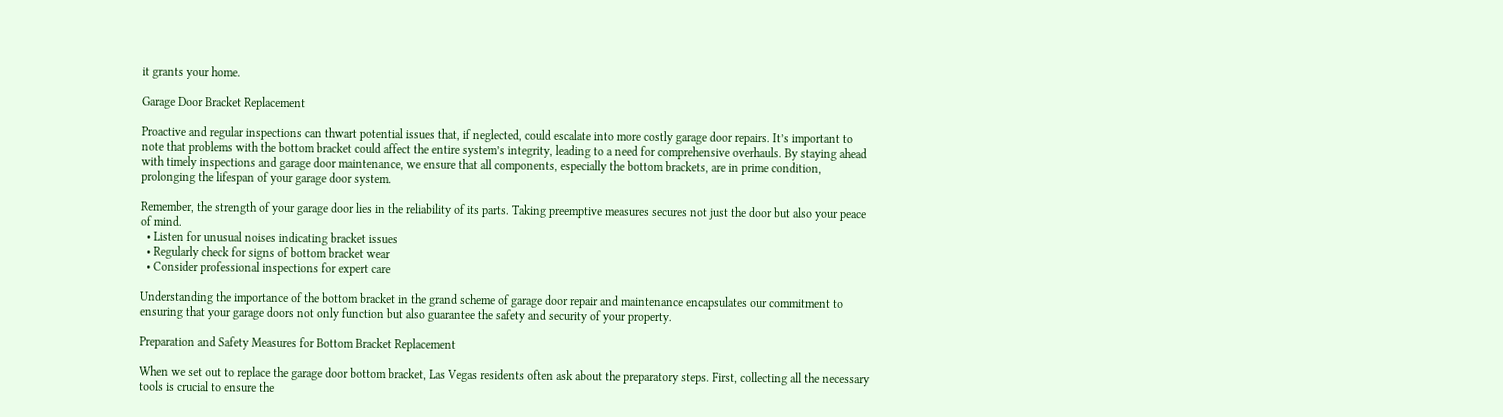it grants your home.

Garage Door Bracket Replacement

Proactive and regular inspections can thwart potential issues that, if neglected, could escalate into more costly garage door repairs. It’s important to note that problems with the bottom bracket could affect the entire system’s integrity, leading to a need for comprehensive overhauls. By staying ahead with timely inspections and garage door maintenance, we ensure that all components, especially the bottom brackets, are in prime condition, prolonging the lifespan of your garage door system.

Remember, the strength of your garage door lies in the reliability of its parts. Taking preemptive measures secures not just the door but also your peace of mind.
  • Listen for unusual noises indicating bracket issues
  • Regularly check for signs of bottom bracket wear
  • Consider professional inspections for expert care

Understanding the importance of the bottom bracket in the grand scheme of garage door repair and maintenance encapsulates our commitment to ensuring that your garage doors not only function but also guarantee the safety and security of your property.

Preparation and Safety Measures for Bottom Bracket Replacement

When we set out to replace the garage door bottom bracket, Las Vegas residents often ask about the preparatory steps. First, collecting all the necessary tools is crucial to ensure the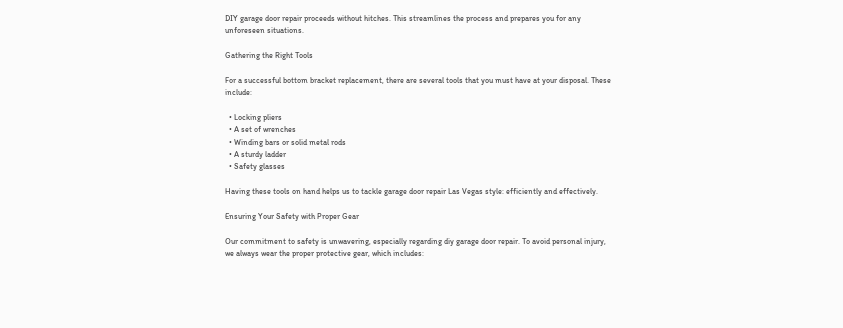DIY garage door repair proceeds without hitches. This streamlines the process and prepares you for any unforeseen situations.

Gathering the Right Tools

For a successful bottom bracket replacement, there are several tools that you must have at your disposal. These include:

  • Locking pliers
  • A set of wrenches
  • Winding bars or solid metal rods
  • A sturdy ladder
  • Safety glasses

Having these tools on hand helps us to tackle garage door repair Las Vegas style: efficiently and effectively.

Ensuring Your Safety with Proper Gear

Our commitment to safety is unwavering, especially regarding diy garage door repair. To avoid personal injury, we always wear the proper protective gear, which includes: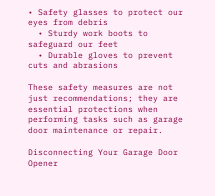• Safety glasses to protect our eyes from debris
  • Sturdy work boots to safeguard our feet
  • Durable gloves to prevent cuts and abrasions

These safety measures are not just recommendations; they are essential protections when performing tasks such as garage door maintenance or repair.

Disconnecting Your Garage Door Opener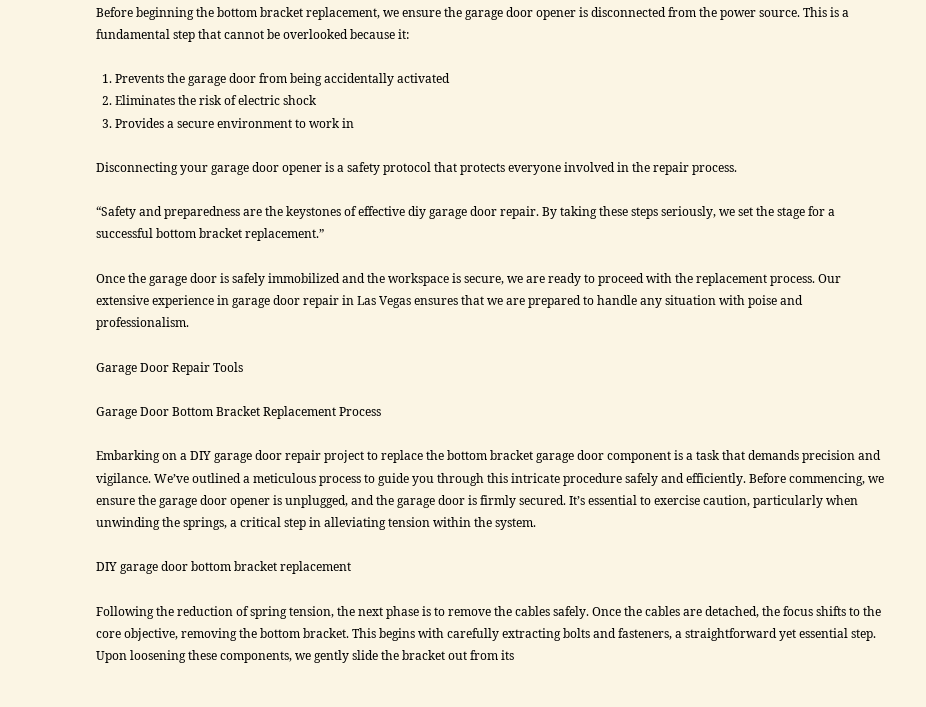Before beginning the bottom bracket replacement, we ensure the garage door opener is disconnected from the power source. This is a fundamental step that cannot be overlooked because it:

  1. Prevents the garage door from being accidentally activated
  2. Eliminates the risk of electric shock
  3. Provides a secure environment to work in

Disconnecting your garage door opener is a safety protocol that protects everyone involved in the repair process.

“Safety and preparedness are the keystones of effective diy garage door repair. By taking these steps seriously, we set the stage for a successful bottom bracket replacement.”

Once the garage door is safely immobilized and the workspace is secure, we are ready to proceed with the replacement process. Our extensive experience in garage door repair in Las Vegas ensures that we are prepared to handle any situation with poise and professionalism.

Garage Door Repair Tools

Garage Door Bottom Bracket Replacement Process

Embarking on a DIY garage door repair project to replace the bottom bracket garage door component is a task that demands precision and vigilance. We’ve outlined a meticulous process to guide you through this intricate procedure safely and efficiently. Before commencing, we ensure the garage door opener is unplugged, and the garage door is firmly secured. It’s essential to exercise caution, particularly when unwinding the springs, a critical step in alleviating tension within the system.

DIY garage door bottom bracket replacement

Following the reduction of spring tension, the next phase is to remove the cables safely. Once the cables are detached, the focus shifts to the core objective, removing the bottom bracket. This begins with carefully extracting bolts and fasteners, a straightforward yet essential step. Upon loosening these components, we gently slide the bracket out from its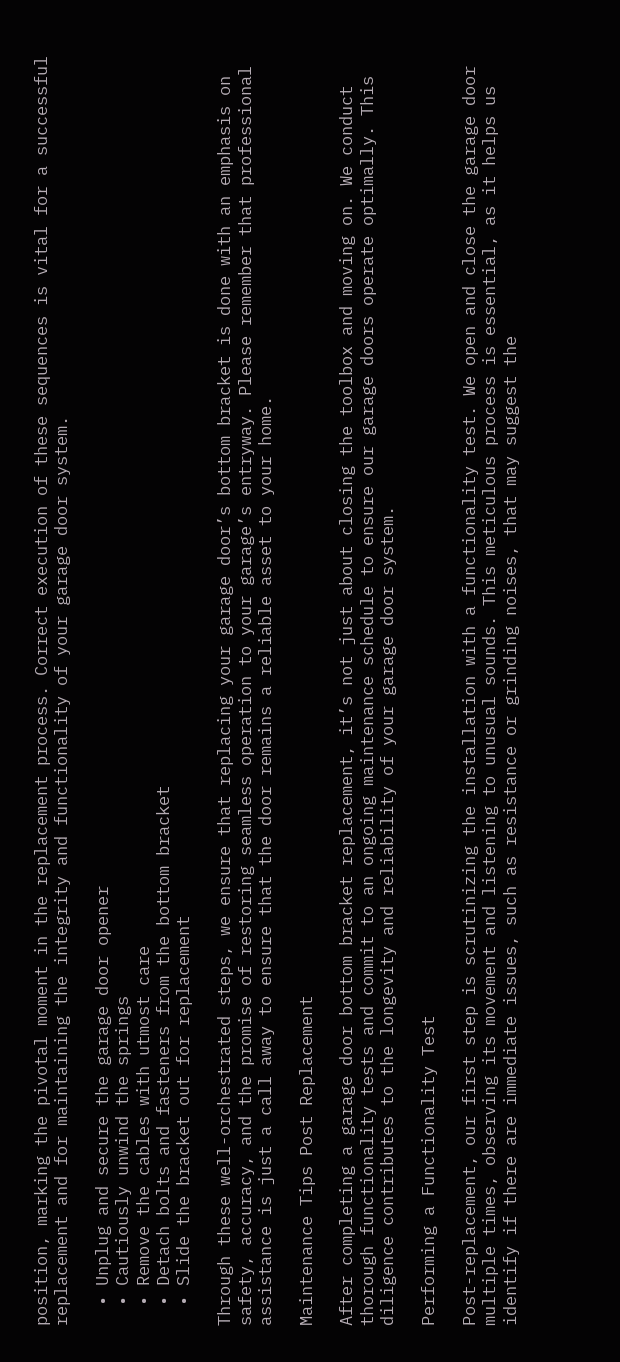position, marking the pivotal moment in the replacement process. Correct execution of these sequences is vital for a successful replacement and for maintaining the integrity and functionality of your garage door system.

  • Unplug and secure the garage door opener
  • Cautiously unwind the springs
  • Remove the cables with utmost care
  • Detach bolts and fasteners from the bottom bracket
  • Slide the bracket out for replacement

Through these well-orchestrated steps, we ensure that replacing your garage door’s bottom bracket is done with an emphasis on safety, accuracy, and the promise of restoring seamless operation to your garage’s entryway. Please remember that professional assistance is just a call away to ensure that the door remains a reliable asset to your home.

Maintenance Tips Post Replacement

After completing a garage door bottom bracket replacement, it’s not just about closing the toolbox and moving on. We conduct thorough functionality tests and commit to an ongoing maintenance schedule to ensure our garage doors operate optimally. This diligence contributes to the longevity and reliability of your garage door system.

Performing a Functionality Test

Post-replacement, our first step is scrutinizing the installation with a functionality test. We open and close the garage door multiple times, observing its movement and listening to unusual sounds. This meticulous process is essential, as it helps us identify if there are immediate issues, such as resistance or grinding noises, that may suggest the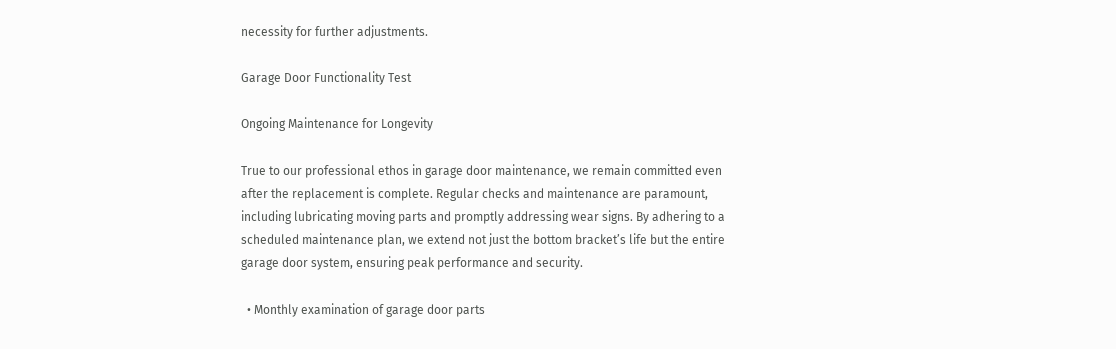necessity for further adjustments.

Garage Door Functionality Test

Ongoing Maintenance for Longevity

True to our professional ethos in garage door maintenance, we remain committed even after the replacement is complete. Regular checks and maintenance are paramount, including lubricating moving parts and promptly addressing wear signs. By adhering to a scheduled maintenance plan, we extend not just the bottom bracket’s life but the entire garage door system, ensuring peak performance and security.

  • Monthly examination of garage door parts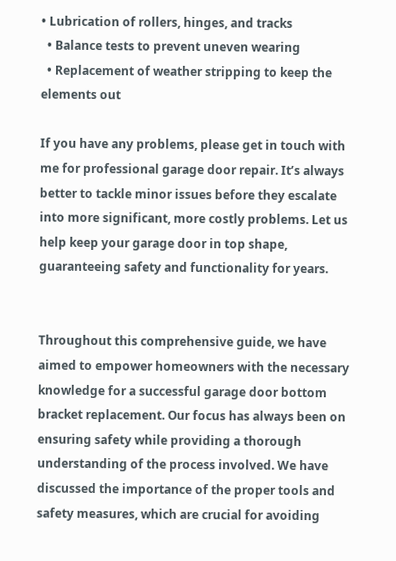• Lubrication of rollers, hinges, and tracks
  • Balance tests to prevent uneven wearing
  • Replacement of weather stripping to keep the elements out

If you have any problems, please get in touch with me for professional garage door repair. It’s always better to tackle minor issues before they escalate into more significant, more costly problems. Let us help keep your garage door in top shape, guaranteeing safety and functionality for years.


Throughout this comprehensive guide, we have aimed to empower homeowners with the necessary knowledge for a successful garage door bottom bracket replacement. Our focus has always been on ensuring safety while providing a thorough understanding of the process involved. We have discussed the importance of the proper tools and safety measures, which are crucial for avoiding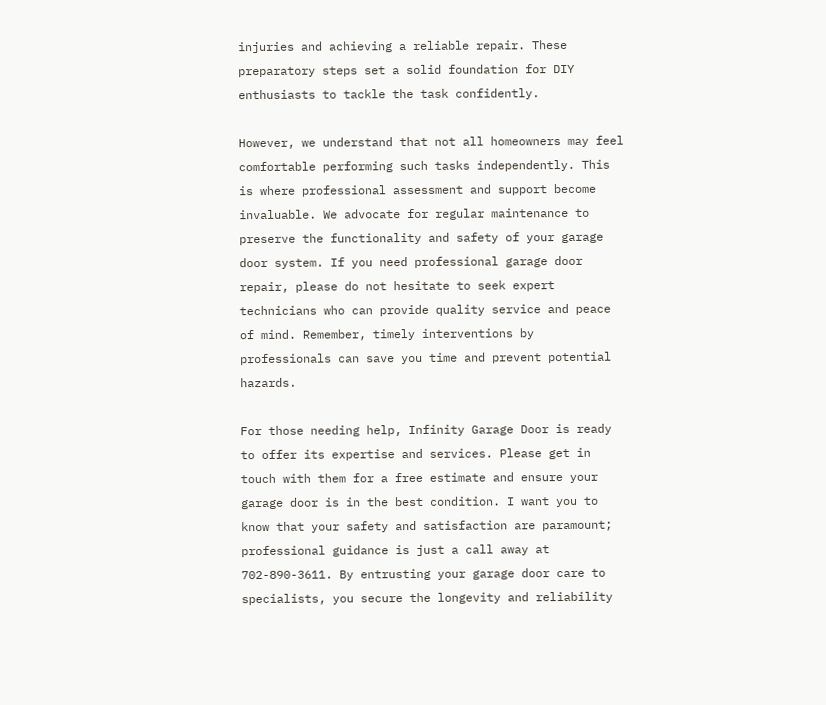injuries and achieving a reliable repair. These preparatory steps set a solid foundation for DIY enthusiasts to tackle the task confidently.

However, we understand that not all homeowners may feel comfortable performing such tasks independently. This is where professional assessment and support become invaluable. We advocate for regular maintenance to preserve the functionality and safety of your garage door system. If you need professional garage door repair, please do not hesitate to seek expert technicians who can provide quality service and peace of mind. Remember, timely interventions by professionals can save you time and prevent potential hazards.

For those needing help, Infinity Garage Door is ready to offer its expertise and services. Please get in touch with them for a free estimate and ensure your garage door is in the best condition. I want you to know that your safety and satisfaction are paramount; professional guidance is just a call away at 702-890-3611. By entrusting your garage door care to specialists, you secure the longevity and reliability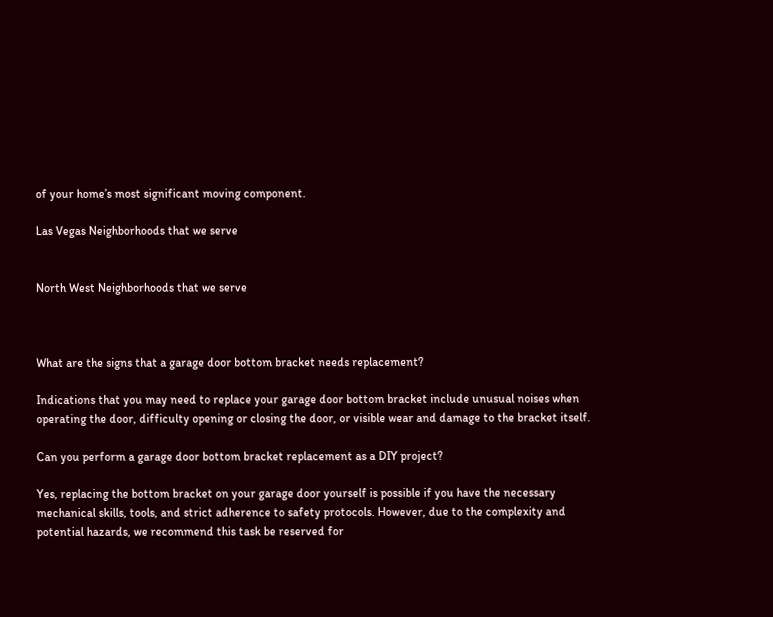of your home’s most significant moving component.

Las Vegas Neighborhoods that we serve


North West Neighborhoods that we serve



What are the signs that a garage door bottom bracket needs replacement?

Indications that you may need to replace your garage door bottom bracket include unusual noises when operating the door, difficulty opening or closing the door, or visible wear and damage to the bracket itself.

Can you perform a garage door bottom bracket replacement as a DIY project?

Yes, replacing the bottom bracket on your garage door yourself is possible if you have the necessary mechanical skills, tools, and strict adherence to safety protocols. However, due to the complexity and potential hazards, we recommend this task be reserved for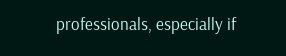professionals, especially if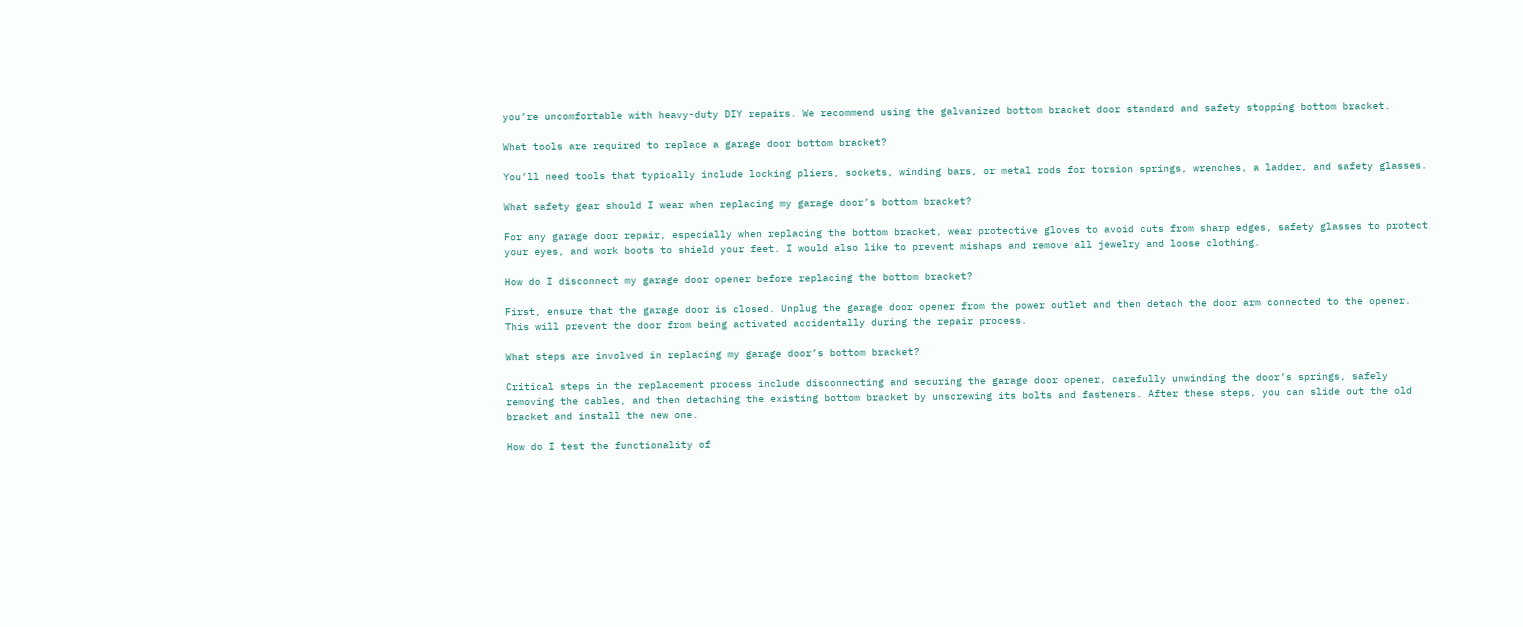you’re uncomfortable with heavy-duty DIY repairs. We recommend using the galvanized bottom bracket door standard and safety stopping bottom bracket.

What tools are required to replace a garage door bottom bracket?

You’ll need tools that typically include locking pliers, sockets, winding bars, or metal rods for torsion springs, wrenches, a ladder, and safety glasses.

What safety gear should I wear when replacing my garage door’s bottom bracket?

For any garage door repair, especially when replacing the bottom bracket, wear protective gloves to avoid cuts from sharp edges, safety glasses to protect your eyes, and work boots to shield your feet. I would also like to prevent mishaps and remove all jewelry and loose clothing.

How do I disconnect my garage door opener before replacing the bottom bracket?

First, ensure that the garage door is closed. Unplug the garage door opener from the power outlet and then detach the door arm connected to the opener. This will prevent the door from being activated accidentally during the repair process.

What steps are involved in replacing my garage door’s bottom bracket?

Critical steps in the replacement process include disconnecting and securing the garage door opener, carefully unwinding the door’s springs, safely removing the cables, and then detaching the existing bottom bracket by unscrewing its bolts and fasteners. After these steps, you can slide out the old bracket and install the new one.

How do I test the functionality of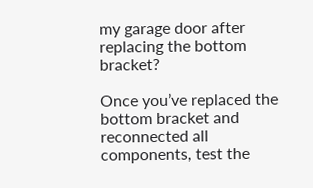my garage door after replacing the bottom bracket?

Once you’ve replaced the bottom bracket and reconnected all components, test the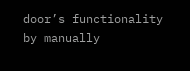door’s functionality by manually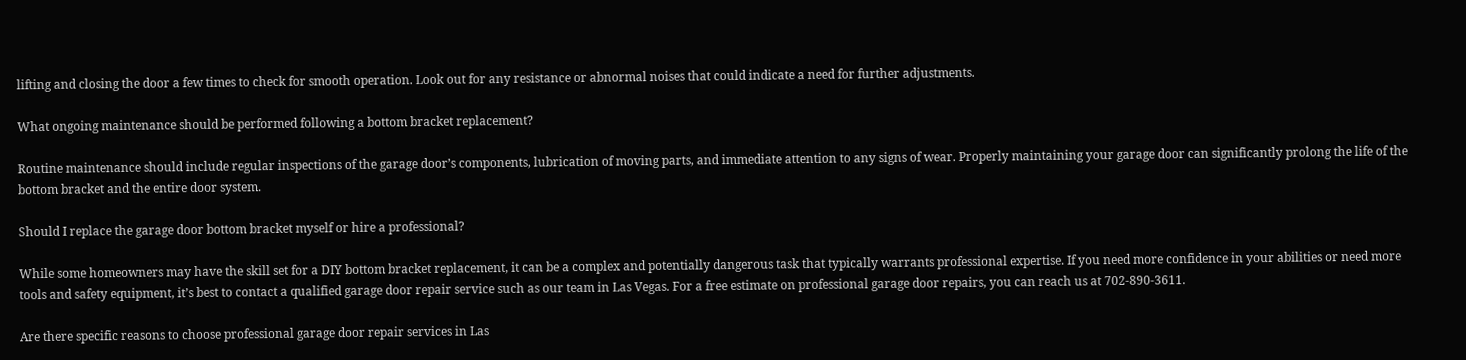lifting and closing the door a few times to check for smooth operation. Look out for any resistance or abnormal noises that could indicate a need for further adjustments.

What ongoing maintenance should be performed following a bottom bracket replacement?

Routine maintenance should include regular inspections of the garage door’s components, lubrication of moving parts, and immediate attention to any signs of wear. Properly maintaining your garage door can significantly prolong the life of the bottom bracket and the entire door system.

Should I replace the garage door bottom bracket myself or hire a professional?

While some homeowners may have the skill set for a DIY bottom bracket replacement, it can be a complex and potentially dangerous task that typically warrants professional expertise. If you need more confidence in your abilities or need more tools and safety equipment, it’s best to contact a qualified garage door repair service such as our team in Las Vegas. For a free estimate on professional garage door repairs, you can reach us at 702-890-3611.

Are there specific reasons to choose professional garage door repair services in Las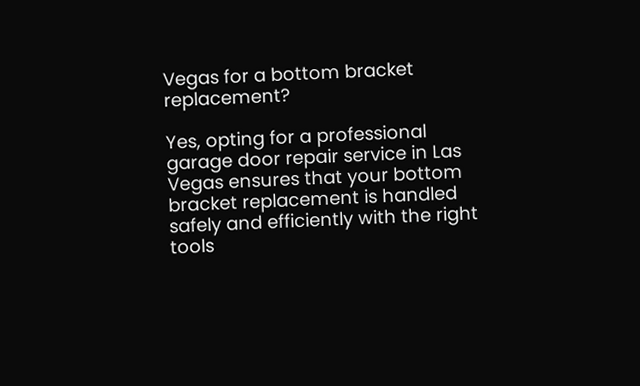Vegas for a bottom bracket replacement?

Yes, opting for a professional garage door repair service in Las Vegas ensures that your bottom bracket replacement is handled safely and efficiently with the right tools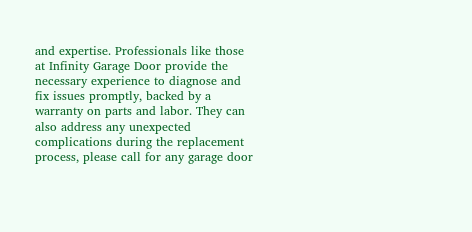and expertise. Professionals like those at Infinity Garage Door provide the necessary experience to diagnose and fix issues promptly, backed by a warranty on parts and labor. They can also address any unexpected complications during the replacement process, please call for any garage door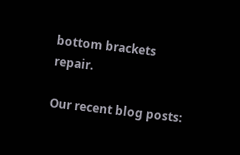bottom brackets repair.

Our recent blog posts: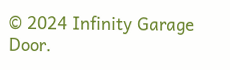© 2024 Infinity Garage Door.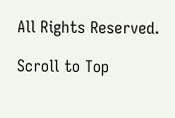All Rights Reserved.

Scroll to Top